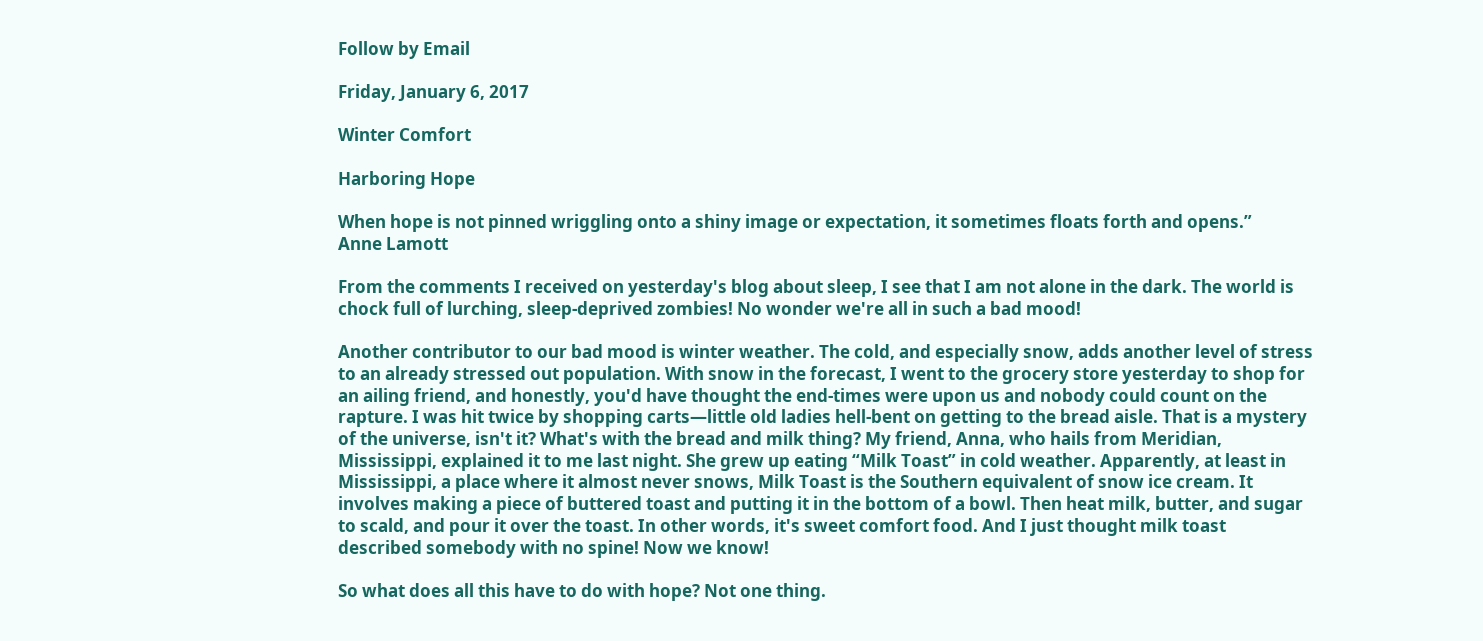Follow by Email

Friday, January 6, 2017

Winter Comfort

Harboring Hope

When hope is not pinned wriggling onto a shiny image or expectation, it sometimes floats forth and opens.”
Anne Lamott

From the comments I received on yesterday's blog about sleep, I see that I am not alone in the dark. The world is chock full of lurching, sleep-deprived zombies! No wonder we're all in such a bad mood!

Another contributor to our bad mood is winter weather. The cold, and especially snow, adds another level of stress to an already stressed out population. With snow in the forecast, I went to the grocery store yesterday to shop for an ailing friend, and honestly, you'd have thought the end-times were upon us and nobody could count on the rapture. I was hit twice by shopping carts—little old ladies hell-bent on getting to the bread aisle. That is a mystery of the universe, isn't it? What's with the bread and milk thing? My friend, Anna, who hails from Meridian, Mississippi, explained it to me last night. She grew up eating “Milk Toast” in cold weather. Apparently, at least in Mississippi, a place where it almost never snows, Milk Toast is the Southern equivalent of snow ice cream. It involves making a piece of buttered toast and putting it in the bottom of a bowl. Then heat milk, butter, and sugar to scald, and pour it over the toast. In other words, it's sweet comfort food. And I just thought milk toast described somebody with no spine! Now we know!

So what does all this have to do with hope? Not one thing.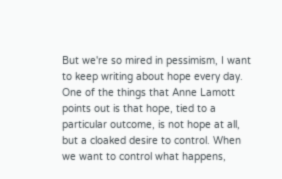But we're so mired in pessimism, I want to keep writing about hope every day. One of the things that Anne Lamott points out is that hope, tied to a particular outcome, is not hope at all, but a cloaked desire to control. When we want to control what happens,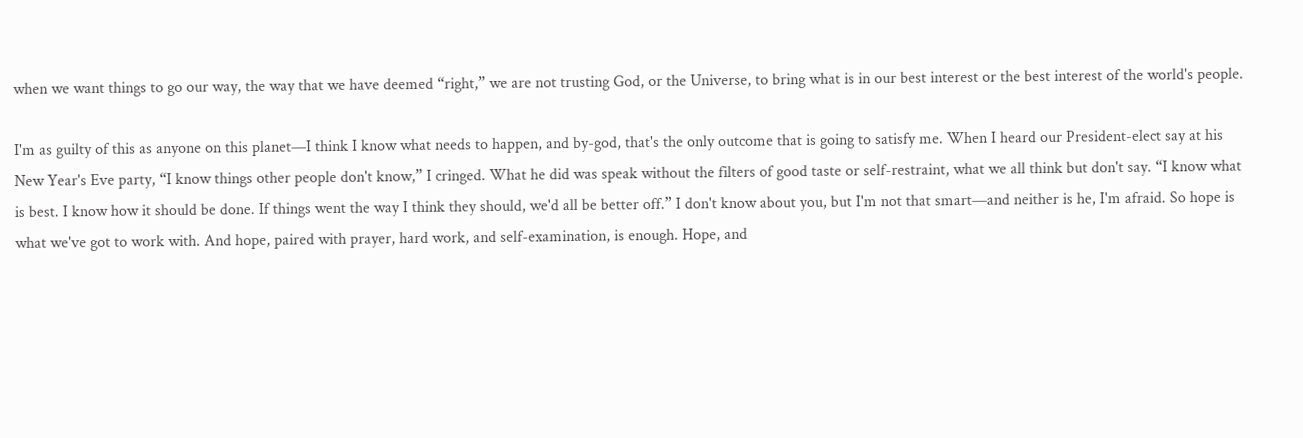when we want things to go our way, the way that we have deemed “right,” we are not trusting God, or the Universe, to bring what is in our best interest or the best interest of the world's people.

I'm as guilty of this as anyone on this planet—I think I know what needs to happen, and by-god, that's the only outcome that is going to satisfy me. When I heard our President-elect say at his New Year's Eve party, “I know things other people don't know,” I cringed. What he did was speak without the filters of good taste or self-restraint, what we all think but don't say. “I know what is best. I know how it should be done. If things went the way I think they should, we'd all be better off.” I don't know about you, but I'm not that smart—and neither is he, I'm afraid. So hope is what we've got to work with. And hope, paired with prayer, hard work, and self-examination, is enough. Hope, and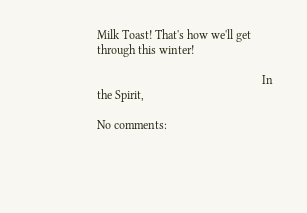Milk Toast! That's how we'll get through this winter!

                                                       In the Spirit,

No comments: